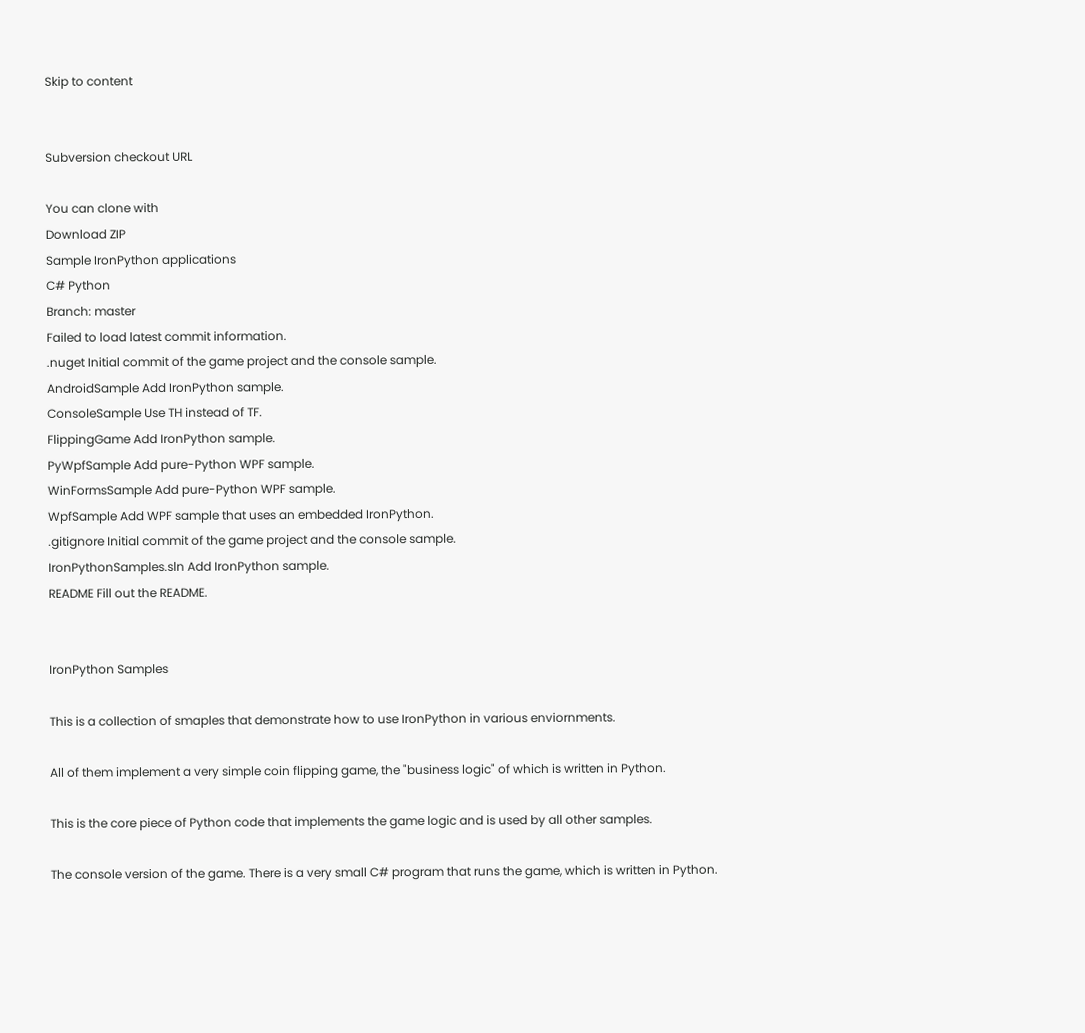Skip to content


Subversion checkout URL

You can clone with
Download ZIP
Sample IronPython applications
C# Python
Branch: master
Failed to load latest commit information.
.nuget Initial commit of the game project and the console sample.
AndroidSample Add IronPython sample.
ConsoleSample Use TH instead of TF.
FlippingGame Add IronPython sample.
PyWpfSample Add pure-Python WPF sample.
WinFormsSample Add pure-Python WPF sample.
WpfSample Add WPF sample that uses an embedded IronPython.
.gitignore Initial commit of the game project and the console sample.
IronPythonSamples.sln Add IronPython sample.
README Fill out the README.


IronPython Samples

This is a collection of smaples that demonstrate how to use IronPython in various enviornments.

All of them implement a very simple coin flipping game, the "business logic" of which is written in Python.

This is the core piece of Python code that implements the game logic and is used by all other samples.

The console version of the game. There is a very small C# program that runs the game, which is written in Python.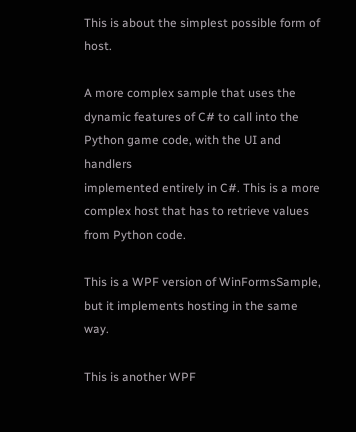This is about the simplest possible form of host.

A more complex sample that uses the dynamic features of C# to call into the Python game code, with the UI and handlers
implemented entirely in C#. This is a more complex host that has to retrieve values from Python code.

This is a WPF version of WinFormsSample, but it implements hosting in the same way.

This is another WPF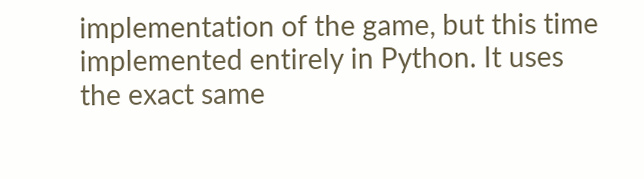implementation of the game, but this time implemented entirely in Python. It uses the exact same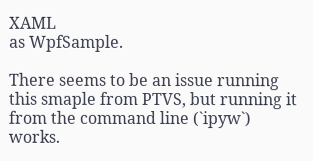XAML
as WpfSample.

There seems to be an issue running this smaple from PTVS, but running it from the command line (`ipyw`) works.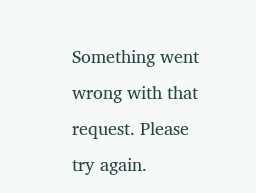Something went wrong with that request. Please try again.